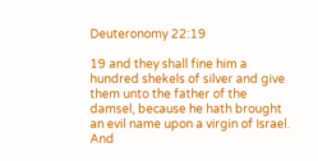Deuteronomy 22:19

19 and they shall fine him a hundred shekels of silver and give them unto the father of the damsel, because he hath brought an evil name upon a virgin of Israel. And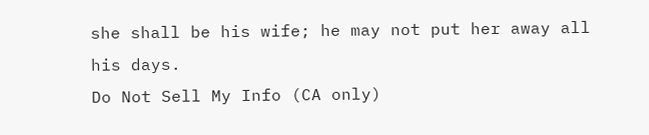she shall be his wife; he may not put her away all his days.
Do Not Sell My Info (CA only)